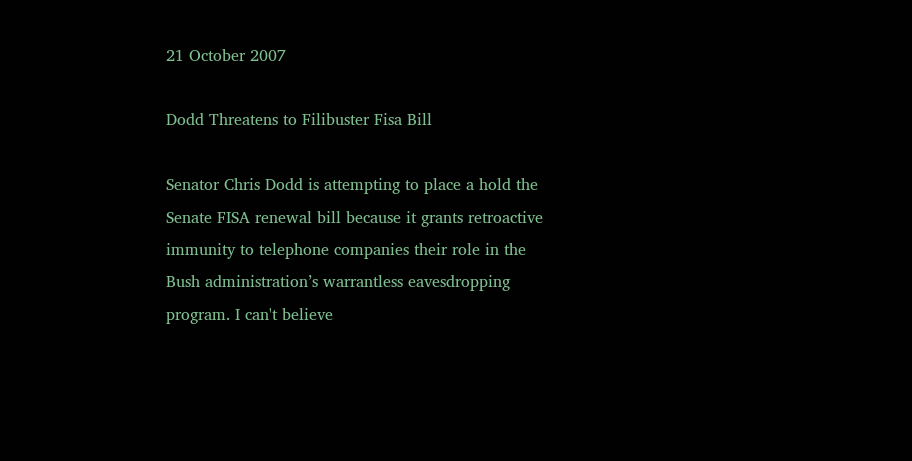21 October 2007

Dodd Threatens to Filibuster Fisa Bill

Senator Chris Dodd is attempting to place a hold the Senate FISA renewal bill because it grants retroactive immunity to telephone companies their role in the Bush administration’s warrantless eavesdropping program. I can't believe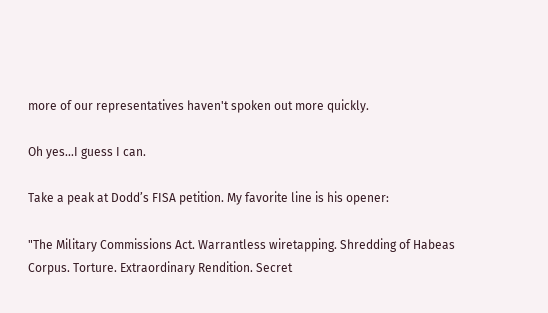more of our representatives haven't spoken out more quickly.

Oh yes...I guess I can.

Take a peak at Dodd’s FISA petition. My favorite line is his opener:

"The Military Commissions Act. Warrantless wiretapping. Shredding of Habeas Corpus. Torture. Extraordinary Rendition. Secret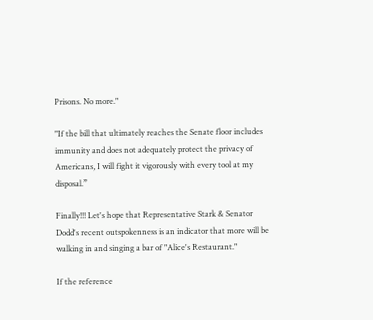Prisons. No more."

"If the bill that ultimately reaches the Senate floor includes immunity and does not adequately protect the privacy of Americans, I will fight it vigorously with every tool at my disposal.”

Finally!!! Let's hope that Representative Stark & Senator Dodd's recent outspokenness is an indicator that more will be walking in and singing a bar of "Alice's Restaurant."

If the reference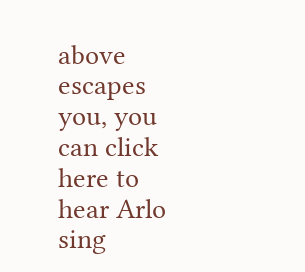above escapes you, you can click here to hear Arlo sing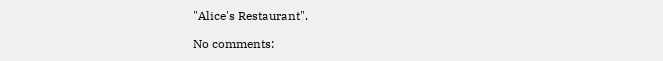"Alice's Restaurant".

No comments: